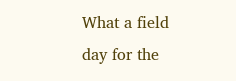What a field day for the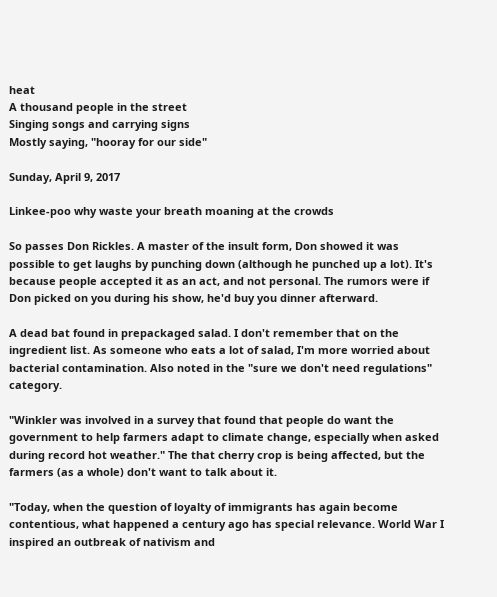heat
A thousand people in the street
Singing songs and carrying signs
Mostly saying, "hooray for our side"

Sunday, April 9, 2017

Linkee-poo why waste your breath moaning at the crowds

So passes Don Rickles. A master of the insult form, Don showed it was possible to get laughs by punching down (although he punched up a lot). It's because people accepted it as an act, and not personal. The rumors were if Don picked on you during his show, he'd buy you dinner afterward.

A dead bat found in prepackaged salad. I don't remember that on the ingredient list. As someone who eats a lot of salad, I'm more worried about bacterial contamination. Also noted in the "sure we don't need regulations" category.

"Winkler was involved in a survey that found that people do want the government to help farmers adapt to climate change, especially when asked during record hot weather." The that cherry crop is being affected, but the farmers (as a whole) don't want to talk about it.

"Today, when the question of loyalty of immigrants has again become contentious, what happened a century ago has special relevance. World War I inspired an outbreak of nativism and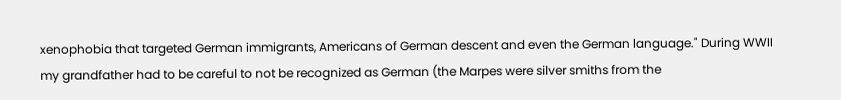xenophobia that targeted German immigrants, Americans of German descent and even the German language." During WWII my grandfather had to be careful to not be recognized as German (the Marpes were silver smiths from the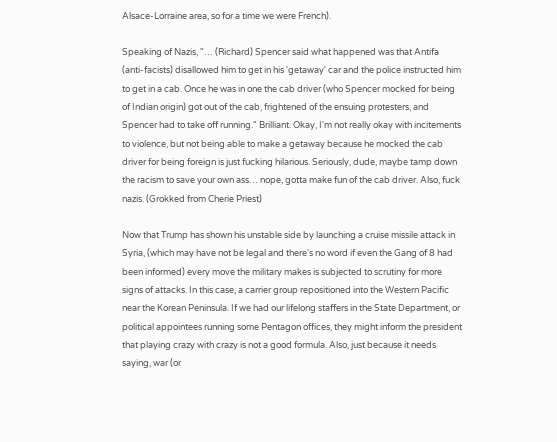Alsace-Lorraine area, so for a time we were French).

Speaking of Nazis, "… (Richard) Spencer said what happened was that Antifa (anti-facists) disallowed him to get in his 'getaway' car and the police instructed him to get in a cab. Once he was in one the cab driver (who Spencer mocked for being of Indian origin) got out of the cab, frightened of the ensuing protesters, and Spencer had to take off running." Brilliant. Okay, I'm not really okay with incitements to violence, but not being able to make a getaway because he mocked the cab driver for being foreign is just fucking hilarious. Seriously, dude, maybe tamp down the racism to save your own ass… nope, gotta make fun of the cab driver. Also, fuck nazis. (Grokked from Cherie Priest)

Now that Trump has shown his unstable side by launching a cruise missile attack in Syria, (which may have not be legal and there's no word if even the Gang of 8 had been informed) every move the military makes is subjected to scrutiny for more signs of attacks. In this case, a carrier group repositioned into the Western Pacific near the Korean Peninsula. If we had our lifelong staffers in the State Department, or political appointees running some Pentagon offices, they might inform the president that playing crazy with crazy is not a good formula. Also, just because it needs saying, war (or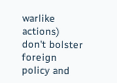warlike actions) don't bolster foreign policy and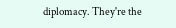diplomacy. They're the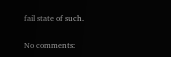fail state of such.

No comments: